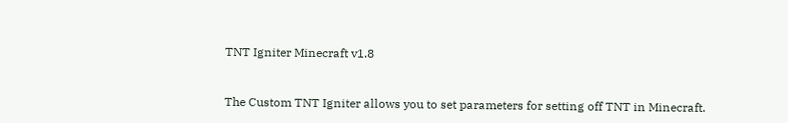TNT Igniter Minecraft v1.8


The Custom TNT Igniter allows you to set parameters for setting off TNT in Minecraft.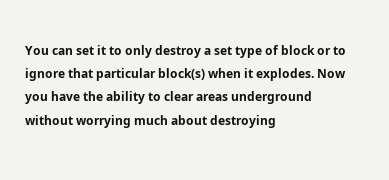You can set it to only destroy a set type of block or to ignore that particular block(s) when it explodes. Now you have the ability to clear areas underground without worrying much about destroying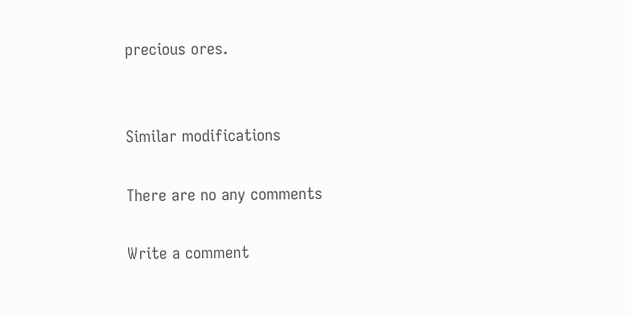precious ores.


Similar modifications

There are no any comments

Write a comment